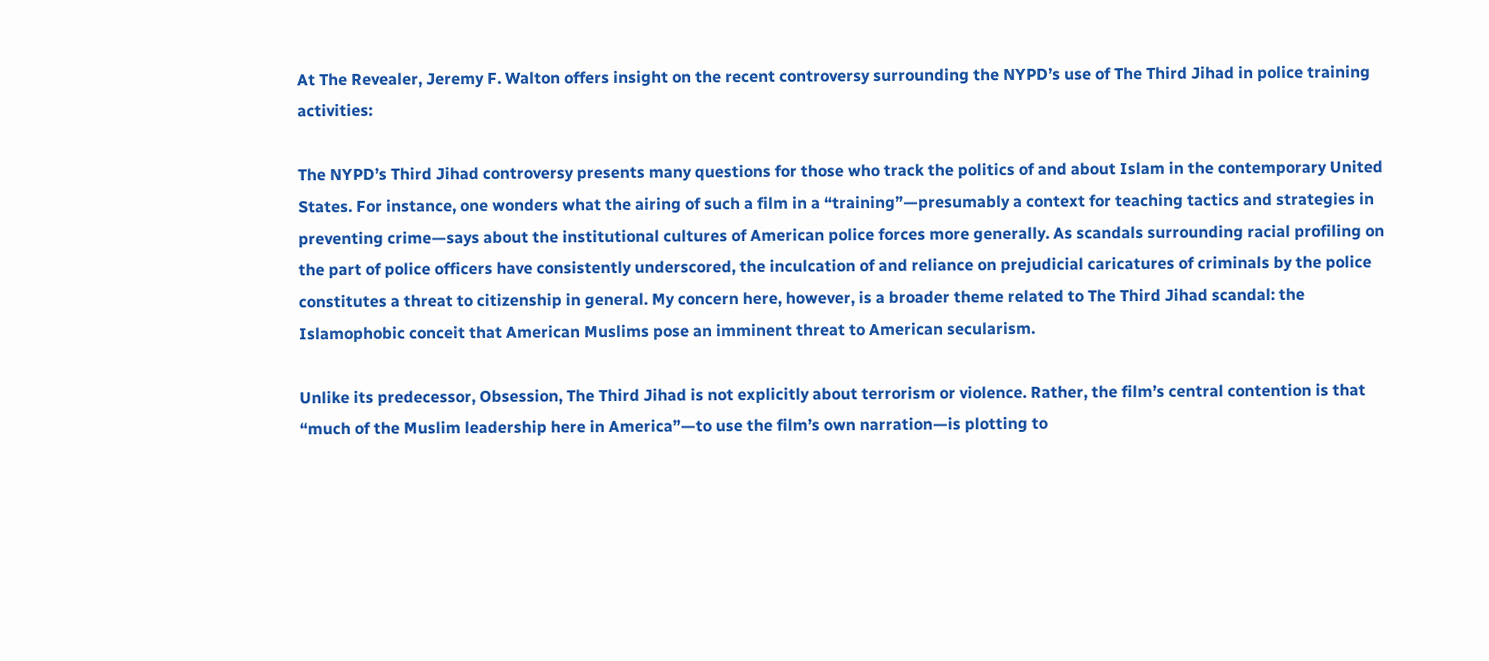At The Revealer, Jeremy F. Walton offers insight on the recent controversy surrounding the NYPD’s use of The Third Jihad in police training activities:

The NYPD’s Third Jihad controversy presents many questions for those who track the politics of and about Islam in the contemporary United States. For instance, one wonders what the airing of such a film in a “training”—presumably a context for teaching tactics and strategies in preventing crime—says about the institutional cultures of American police forces more generally. As scandals surrounding racial profiling on the part of police officers have consistently underscored, the inculcation of and reliance on prejudicial caricatures of criminals by the police constitutes a threat to citizenship in general. My concern here, however, is a broader theme related to The Third Jihad scandal: the Islamophobic conceit that American Muslims pose an imminent threat to American secularism.

Unlike its predecessor, Obsession, The Third Jihad is not explicitly about terrorism or violence. Rather, the film’s central contention is that “much of the Muslim leadership here in America”—to use the film’s own narration—is plotting to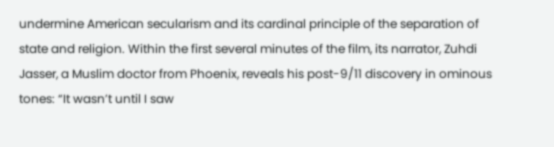undermine American secularism and its cardinal principle of the separation of state and religion. Within the first several minutes of the film, its narrator, Zuhdi Jasser, a Muslim doctor from Phoenix, reveals his post-9/11 discovery in ominous tones: “It wasn’t until I saw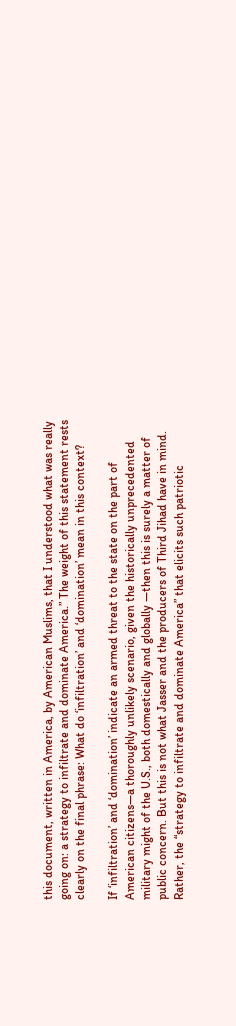this document, written in America, by American Muslims, that I understood what was really going on: a strategy to infiltrate and dominate America.” The weight of this statement rests clearly on the final phrase: What do ‘infiltration’ and ‘domination’ mean in this context?

If ‘infiltration’ and ‘domination’ indicate an armed threat to the state on the part of American citizens—a thoroughly unlikely scenario, given the historically unprecedented military might of the U.S., both domestically and globally —then this is surely a matter of public concern. But this is not what Jasser and the producers of Third Jihad have in mind. Rather, the “strategy to infiltrate and dominate America” that elicits such patriotic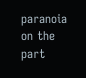paranoia on the part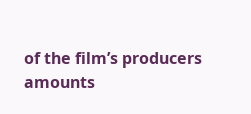of the film’s producers amounts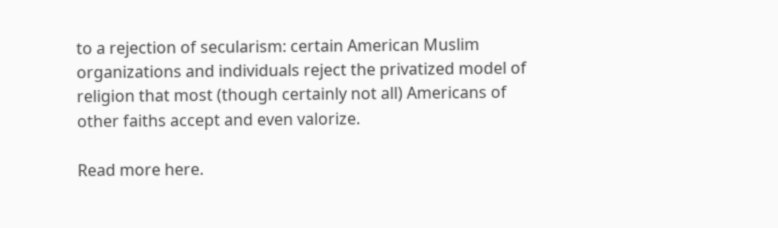to a rejection of secularism: certain American Muslim organizations and individuals reject the privatized model of religion that most (though certainly not all) Americans of other faiths accept and even valorize.

Read more here.